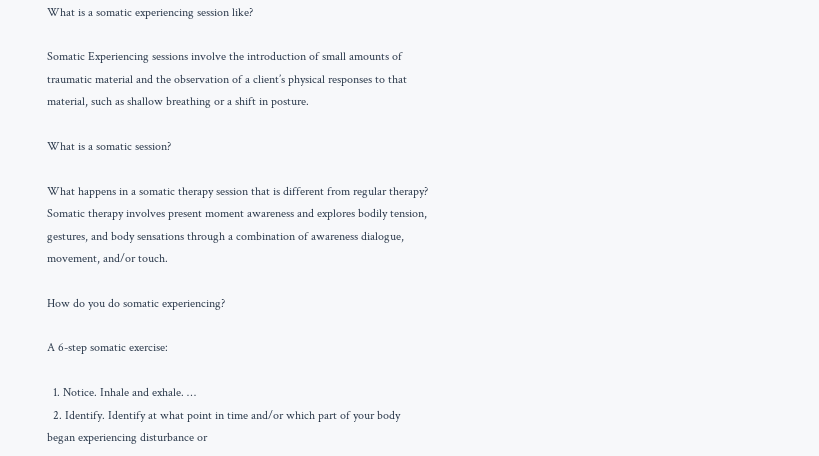What is a somatic experiencing session like?

Somatic Experiencing sessions involve the introduction of small amounts of traumatic material and the observation of a client’s physical responses to that material, such as shallow breathing or a shift in posture.

What is a somatic session?

What happens in a somatic therapy session that is different from regular therapy? Somatic therapy involves present moment awareness and explores bodily tension, gestures, and body sensations through a combination of awareness dialogue, movement, and/or touch.

How do you do somatic experiencing?

A 6-step somatic exercise:

  1. Notice. Inhale and exhale. …
  2. Identify. Identify at what point in time and/or which part of your body began experiencing disturbance or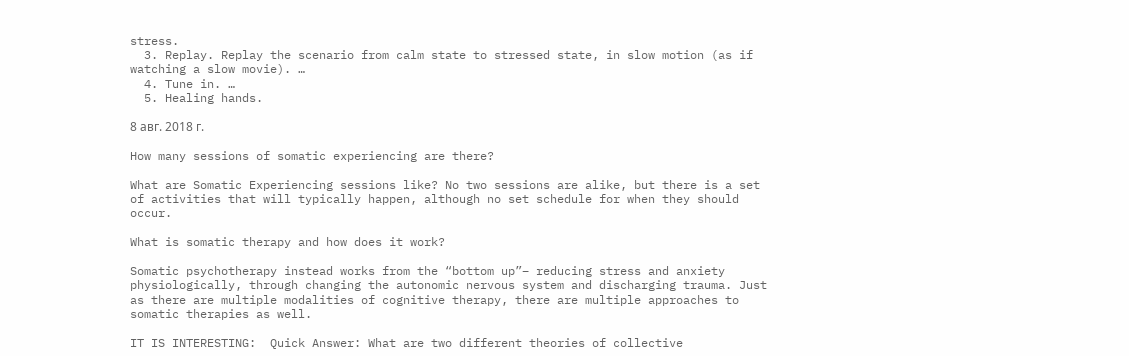stress.
  3. Replay. Replay the scenario from calm state to stressed state, in slow motion (as if watching a slow movie). …
  4. Tune in. …
  5. Healing hands.

8 авг. 2018 г.

How many sessions of somatic experiencing are there?

What are Somatic Experiencing sessions like? No two sessions are alike, but there is a set of activities that will typically happen, although no set schedule for when they should occur.

What is somatic therapy and how does it work?

Somatic psychotherapy instead works from the “bottom up”– reducing stress and anxiety physiologically, through changing the autonomic nervous system and discharging trauma. Just as there are multiple modalities of cognitive therapy, there are multiple approaches to somatic therapies as well.

IT IS INTERESTING:  Quick Answer: What are two different theories of collective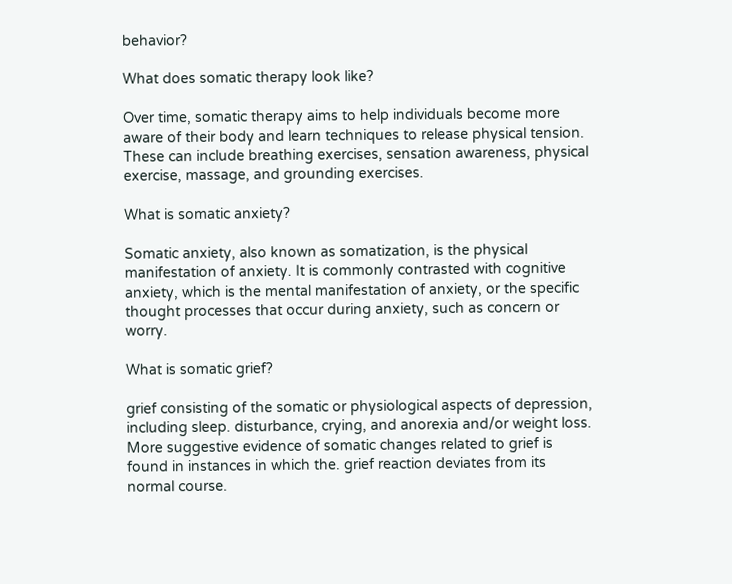behavior?

What does somatic therapy look like?

Over time, somatic therapy aims to help individuals become more aware of their body and learn techniques to release physical tension. These can include breathing exercises, sensation awareness, physical exercise, massage, and grounding exercises.

What is somatic anxiety?

Somatic anxiety, also known as somatization, is the physical manifestation of anxiety. It is commonly contrasted with cognitive anxiety, which is the mental manifestation of anxiety, or the specific thought processes that occur during anxiety, such as concern or worry.

What is somatic grief?

grief consisting of the somatic or physiological aspects of depression, including sleep. disturbance, crying, and anorexia and/or weight loss. More suggestive evidence of somatic changes related to grief is found in instances in which the. grief reaction deviates from its normal course.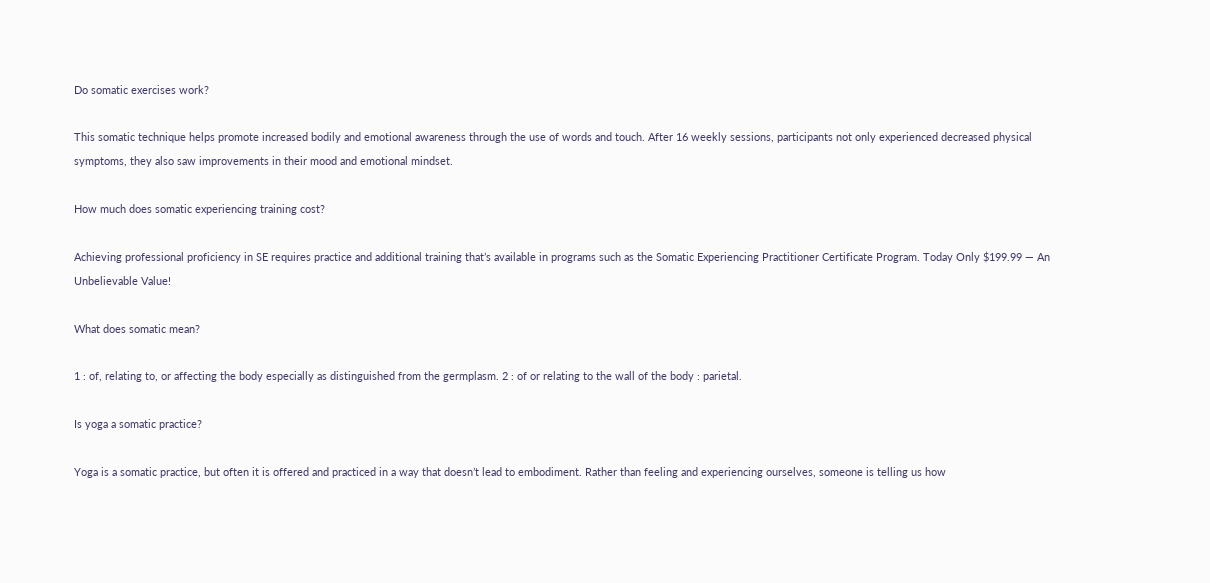Do somatic exercises work?

This somatic technique helps promote increased bodily and emotional awareness through the use of words and touch. After 16 weekly sessions, participants not only experienced decreased physical symptoms, they also saw improvements in their mood and emotional mindset.

How much does somatic experiencing training cost?

Achieving professional proficiency in SE requires practice and additional training that’s available in programs such as the Somatic Experiencing Practitioner Certificate Program. Today Only $199.99 — An Unbelievable Value!

What does somatic mean?

1 : of, relating to, or affecting the body especially as distinguished from the germplasm. 2 : of or relating to the wall of the body : parietal.

Is yoga a somatic practice?

Yoga is a somatic practice, but often it is offered and practiced in a way that doesn’t lead to embodiment. Rather than feeling and experiencing ourselves, someone is telling us how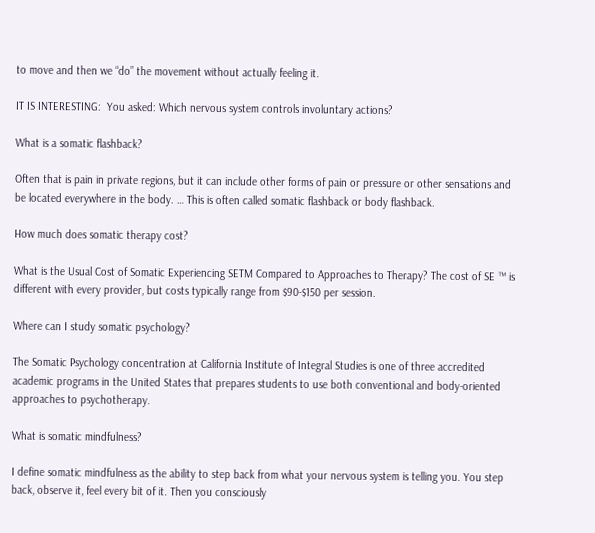to move and then we “do” the movement without actually feeling it.

IT IS INTERESTING:  You asked: Which nervous system controls involuntary actions?

What is a somatic flashback?

Often that is pain in private regions, but it can include other forms of pain or pressure or other sensations and be located everywhere in the body. … This is often called somatic flashback or body flashback.

How much does somatic therapy cost?

What is the Usual Cost of Somatic Experiencing SETM Compared to Approaches to Therapy? The cost of SE ™ is different with every provider, but costs typically range from $90-$150 per session.

Where can I study somatic psychology?

The Somatic Psychology concentration at California Institute of Integral Studies is one of three accredited academic programs in the United States that prepares students to use both conventional and body-oriented approaches to psychotherapy.

What is somatic mindfulness?

I define somatic mindfulness as the ability to step back from what your nervous system is telling you. You step back, observe it, feel every bit of it. Then you consciously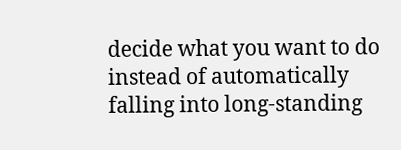decide what you want to do instead of automatically falling into long-standing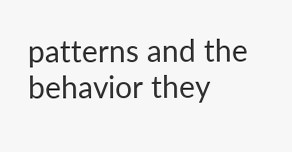patterns and the behavior they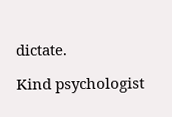dictate.

Kind psychologist